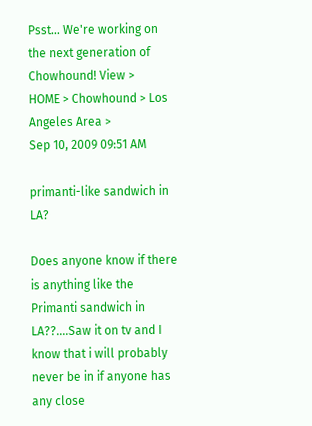Psst... We're working on the next generation of Chowhound! View >
HOME > Chowhound > Los Angeles Area >
Sep 10, 2009 09:51 AM

primanti-like sandwich in LA?

Does anyone know if there is anything like the Primanti sandwich in LA??....Saw it on tv and I know that i will probably never be in if anyone has any close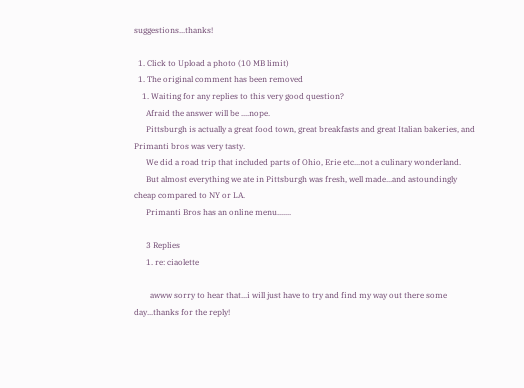suggestions...thanks!

  1. Click to Upload a photo (10 MB limit)
  1. The original comment has been removed
    1. Waiting for any replies to this very good question?
      Afraid the answer will be ....nope.
      Pittsburgh is actually a great food town, great breakfasts and great Italian bakeries, and Primanti bros was very tasty.
      We did a road trip that included parts of Ohio, Erie etc...not a culinary wonderland.
      But almost everything we ate in Pittsburgh was fresh, well made...and astoundingly cheap compared to NY or LA.
      Primanti Bros has an online menu.......

      3 Replies
      1. re: ciaolette

        awww sorry to hear that...i will just have to try and find my way out there some day...thanks for the reply!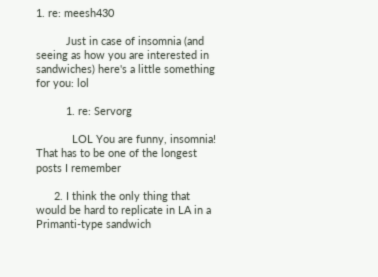1. re: meesh430

          Just in case of insomnia (and seeing as how you are interested in sandwiches) here's a little something for you: lol

          1. re: Servorg

            LOL You are funny, insomnia! That has to be one of the longest posts I remember

      2. I think the only thing that would be hard to replicate in LA in a Primanti-type sandwich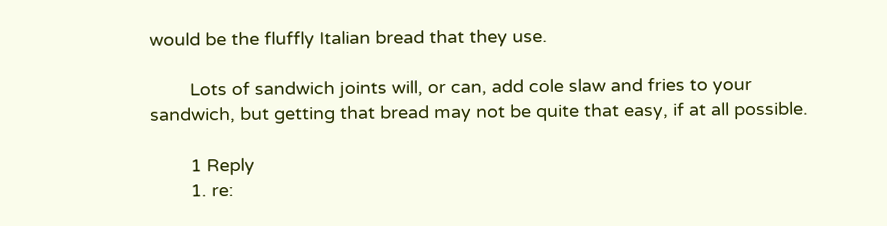would be the fluffly Italian bread that they use.

        Lots of sandwich joints will, or can, add cole slaw and fries to your sandwich, but getting that bread may not be quite that easy, if at all possible.

        1 Reply
        1. re: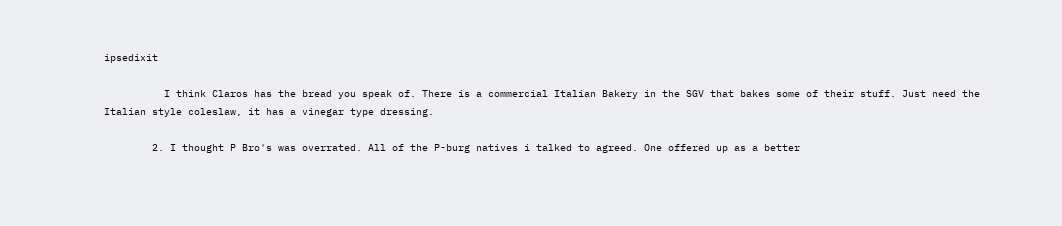ipsedixit

          I think Claros has the bread you speak of. There is a commercial Italian Bakery in the SGV that bakes some of their stuff. Just need the Italian style coleslaw, it has a vinegar type dressing.

        2. I thought P Bro's was overrated. All of the P-burg natives i talked to agreed. One offered up as a better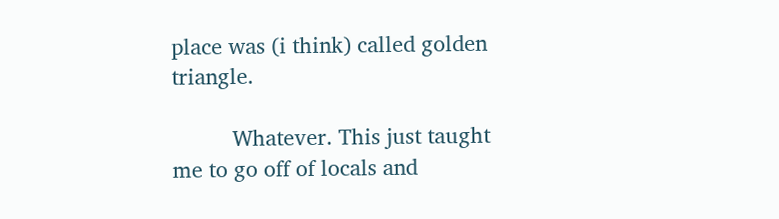place was (i think) called golden triangle.

          Whatever. This just taught me to go off of locals and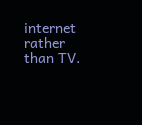internet rather than TV.